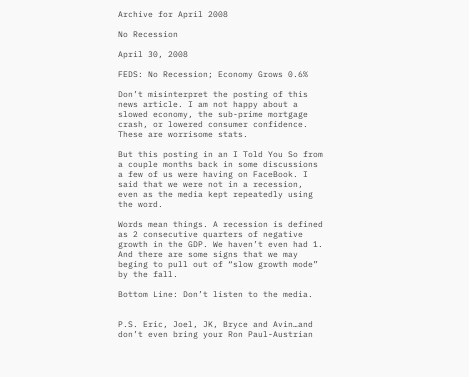Archive for April 2008

No Recession

April 30, 2008

FEDS: No Recession; Economy Grows 0.6%

Don’t misinterpret the posting of this news article. I am not happy about a slowed economy, the sub-prime mortgage crash, or lowered consumer confidence. These are worrisome stats.

But this posting in an I Told You So from a couple months back in some discussions a few of us were having on FaceBook. I said that we were not in a recession, even as the media kept repeatedly using the word.

Words mean things. A recession is defined as 2 consecutive quarters of negative growth in the GDP. We haven’t even had 1. And there are some signs that we may beging to pull out of “slow growth mode” by the fall.

Bottom Line: Don’t listen to the media.


P.S. Eric, Joel, JK, Bryce and Avin…and don’t even bring your Ron Paul-Austrian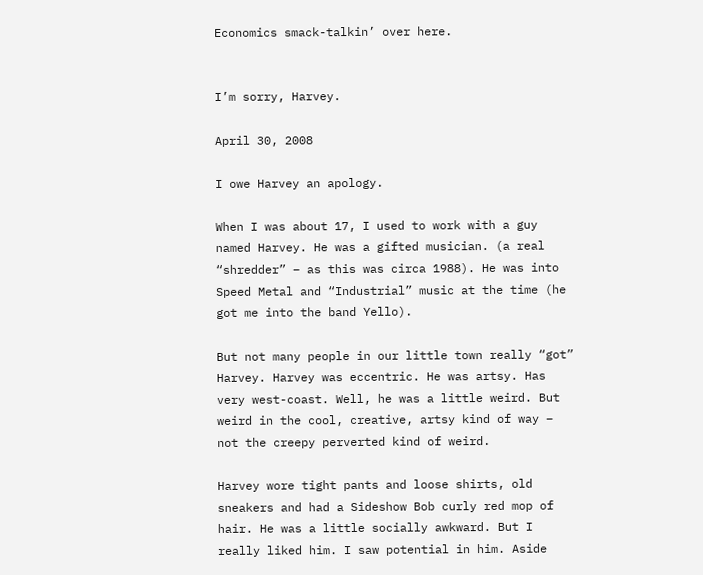Economics smack-talkin’ over here.


I’m sorry, Harvey.

April 30, 2008

I owe Harvey an apology.

When I was about 17, I used to work with a guy named Harvey. He was a gifted musician. (a real “shredder” – as this was circa 1988). He was into Speed Metal and “Industrial” music at the time (he got me into the band Yello).

But not many people in our little town really “got” Harvey. Harvey was eccentric. He was artsy. Has very west-coast. Well, he was a little weird. But weird in the cool, creative, artsy kind of way – not the creepy perverted kind of weird.

Harvey wore tight pants and loose shirts, old sneakers and had a Sideshow Bob curly red mop of hair. He was a little socially awkward. But I really liked him. I saw potential in him. Aside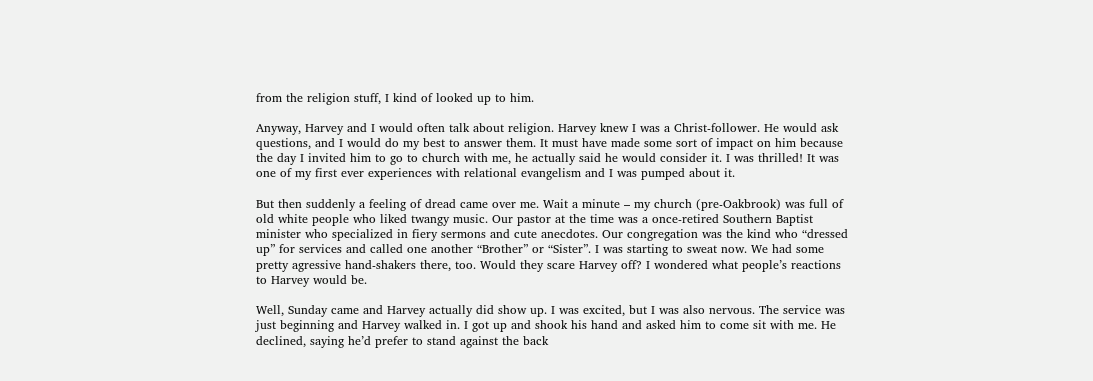from the religion stuff, I kind of looked up to him.

Anyway, Harvey and I would often talk about religion. Harvey knew I was a Christ-follower. He would ask questions, and I would do my best to answer them. It must have made some sort of impact on him because the day I invited him to go to church with me, he actually said he would consider it. I was thrilled! It was one of my first ever experiences with relational evangelism and I was pumped about it.

But then suddenly a feeling of dread came over me. Wait a minute – my church (pre-Oakbrook) was full of old white people who liked twangy music. Our pastor at the time was a once-retired Southern Baptist minister who specialized in fiery sermons and cute anecdotes. Our congregation was the kind who “dressed up” for services and called one another “Brother” or “Sister”. I was starting to sweat now. We had some pretty agressive hand-shakers there, too. Would they scare Harvey off? I wondered what people’s reactions to Harvey would be.

Well, Sunday came and Harvey actually did show up. I was excited, but I was also nervous. The service was just beginning and Harvey walked in. I got up and shook his hand and asked him to come sit with me. He declined, saying he’d prefer to stand against the back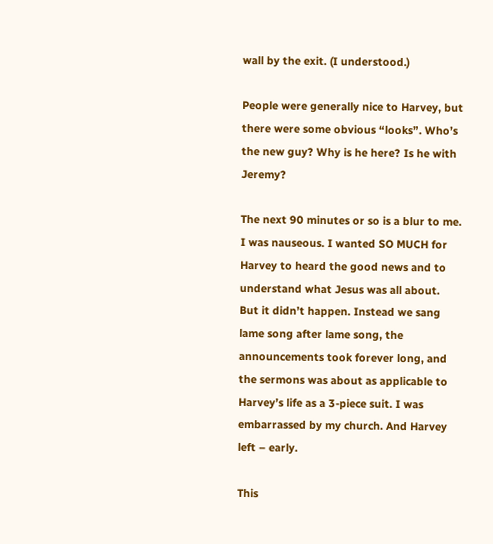wall by the exit. (I understood.)

People were generally nice to Harvey, but there were some obvious “looks”. Who’s the new guy? Why is he here? Is he with Jeremy?

The next 90 minutes or so is a blur to me. I was nauseous. I wanted SO MUCH for Harvey to heard the good news and to understand what Jesus was all about. But it didn’t happen. Instead we sang lame song after lame song, the announcements took forever long, and the sermons was about as applicable to Harvey’s life as a 3-piece suit. I was embarrassed by my church. And Harvey left – early.

This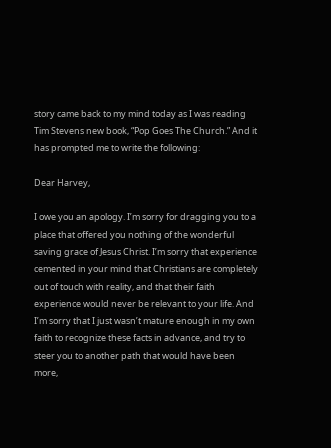story came back to my mind today as I was reading Tim Stevens new book, “Pop Goes The Church.” And it has prompted me to write the following:

Dear Harvey,

I owe you an apology. I’m sorry for dragging you to a place that offered you nothing of the wonderful saving grace of Jesus Christ. I’m sorry that experience cemented in your mind that Christians are completely out of touch with reality, and that their faith experience would never be relevant to your life. And I’m sorry that I just wasn’t mature enough in my own faith to recognize these facts in advance, and try to steer you to another path that would have been more,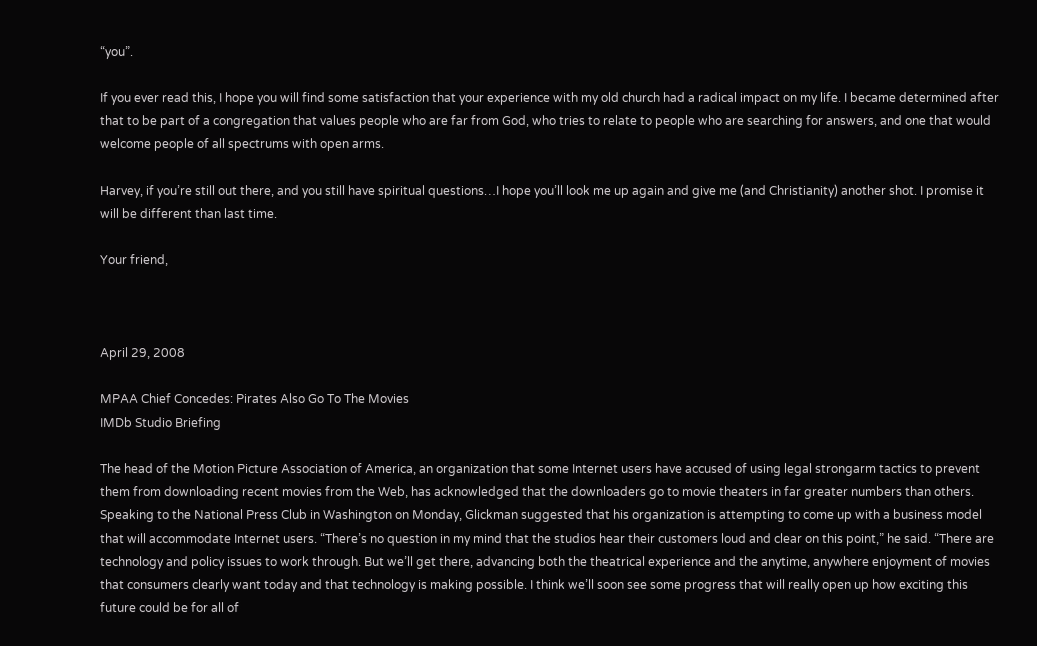“you”.

If you ever read this, I hope you will find some satisfaction that your experience with my old church had a radical impact on my life. I became determined after that to be part of a congregation that values people who are far from God, who tries to relate to people who are searching for answers, and one that would welcome people of all spectrums with open arms.

Harvey, if you’re still out there, and you still have spiritual questions…I hope you’ll look me up again and give me (and Christianity) another shot. I promise it will be different than last time.

Your friend,



April 29, 2008

MPAA Chief Concedes: Pirates Also Go To The Movies
IMDb Studio Briefing

The head of the Motion Picture Association of America, an organization that some Internet users have accused of using legal strongarm tactics to prevent them from downloading recent movies from the Web, has acknowledged that the downloaders go to movie theaters in far greater numbers than others. Speaking to the National Press Club in Washington on Monday, Glickman suggested that his organization is attempting to come up with a business model that will accommodate Internet users. “There’s no question in my mind that the studios hear their customers loud and clear on this point,” he said. “There are technology and policy issues to work through. But we’ll get there, advancing both the theatrical experience and the anytime, anywhere enjoyment of movies that consumers clearly want today and that technology is making possible. I think we’ll soon see some progress that will really open up how exciting this future could be for all of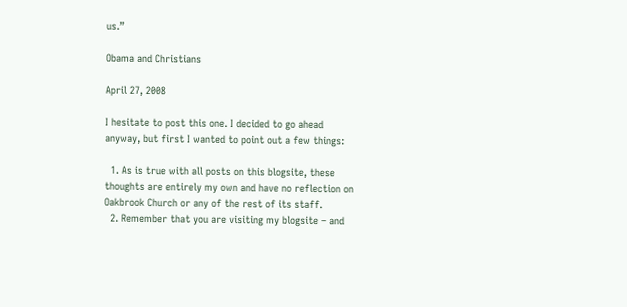us.”

Obama and Christians

April 27, 2008

I hesitate to post this one. I decided to go ahead anyway, but first I wanted to point out a few things:

  1. As is true with all posts on this blogsite, these thoughts are entirely my own and have no reflection on Oakbrook Church or any of the rest of its staff.
  2. Remember that you are visiting my blogsite – and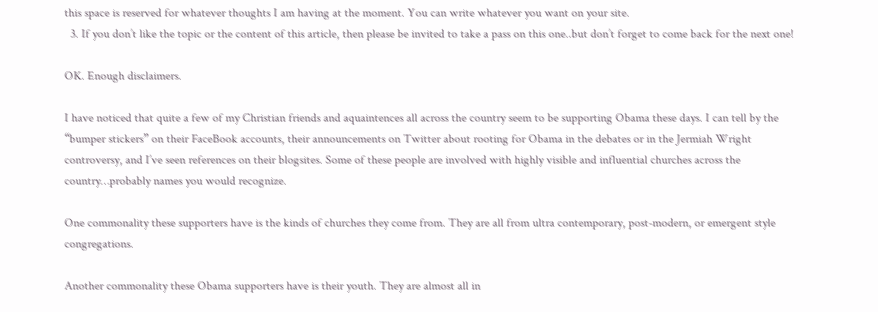this space is reserved for whatever thoughts I am having at the moment. You can write whatever you want on your site.
  3. If you don’t like the topic or the content of this article, then please be invited to take a pass on this one..but don’t forget to come back for the next one!

OK. Enough disclaimers.

I have noticed that quite a few of my Christian friends and aquaintences all across the country seem to be supporting Obama these days. I can tell by the “bumper stickers” on their FaceBook accounts, their announcements on Twitter about rooting for Obama in the debates or in the Jermiah Wright controversy, and I’ve seen references on their blogsites. Some of these people are involved with highly visible and influential churches across the country…probably names you would recognize.

One commonality these supporters have is the kinds of churches they come from. They are all from ultra contemporary, post-modern, or emergent style congregations.

Another commonality these Obama supporters have is their youth. They are almost all in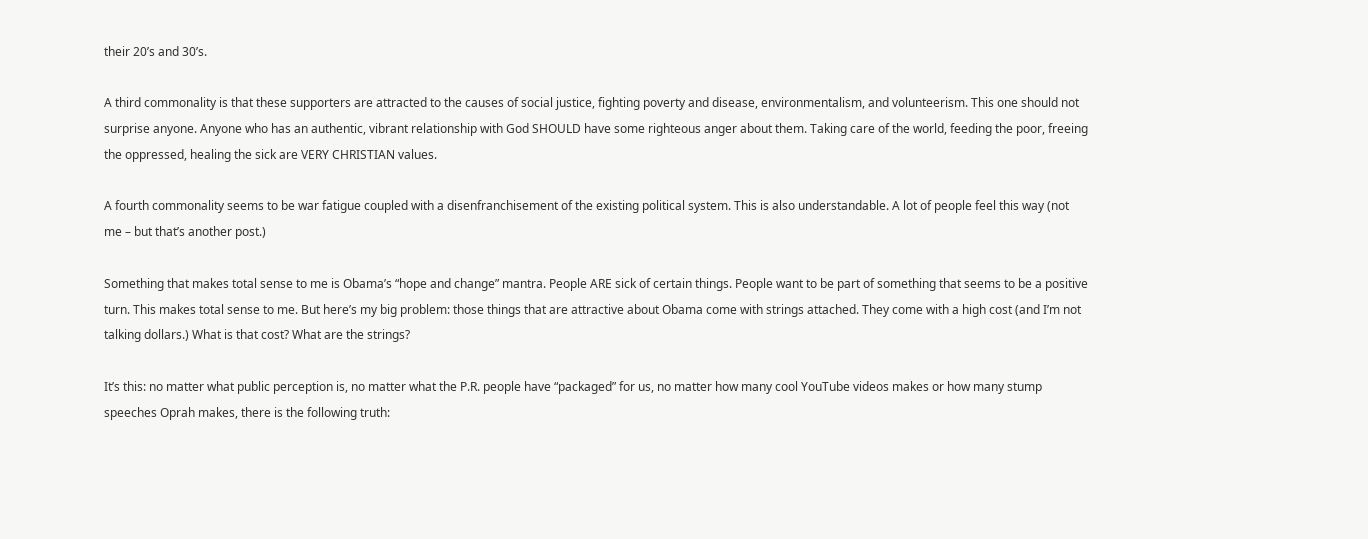their 20’s and 30’s.

A third commonality is that these supporters are attracted to the causes of social justice, fighting poverty and disease, environmentalism, and volunteerism. This one should not surprise anyone. Anyone who has an authentic, vibrant relationship with God SHOULD have some righteous anger about them. Taking care of the world, feeding the poor, freeing the oppressed, healing the sick are VERY CHRISTIAN values.

A fourth commonality seems to be war fatigue coupled with a disenfranchisement of the existing political system. This is also understandable. A lot of people feel this way (not me – but that’s another post.)

Something that makes total sense to me is Obama’s “hope and change” mantra. People ARE sick of certain things. People want to be part of something that seems to be a positive turn. This makes total sense to me. But here’s my big problem: those things that are attractive about Obama come with strings attached. They come with a high cost (and I’m not talking dollars.) What is that cost? What are the strings?

It’s this: no matter what public perception is, no matter what the P.R. people have “packaged” for us, no matter how many cool YouTube videos makes or how many stump speeches Oprah makes, there is the following truth: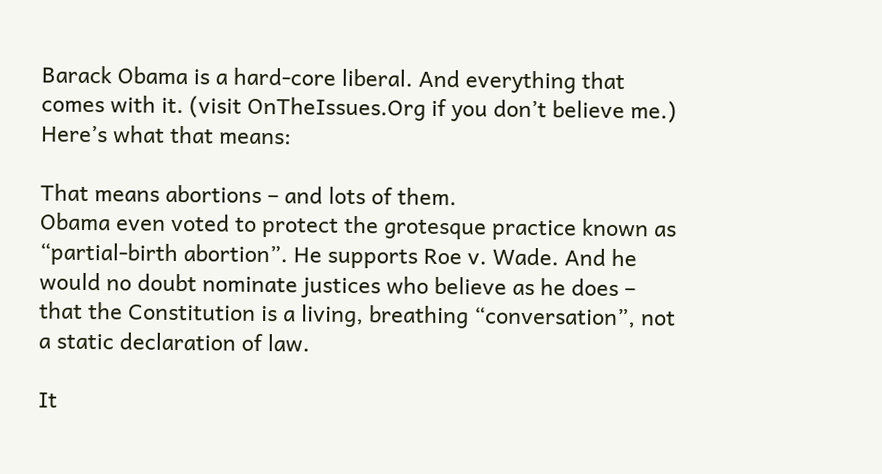Barack Obama is a hard-core liberal. And everything that comes with it. (visit OnTheIssues.Org if you don’t believe me.) Here’s what that means:

That means abortions – and lots of them.
Obama even voted to protect the grotesque practice known as “partial-birth abortion”. He supports Roe v. Wade. And he would no doubt nominate justices who believe as he does – that the Constitution is a living, breathing “conversation”, not a static declaration of law.

It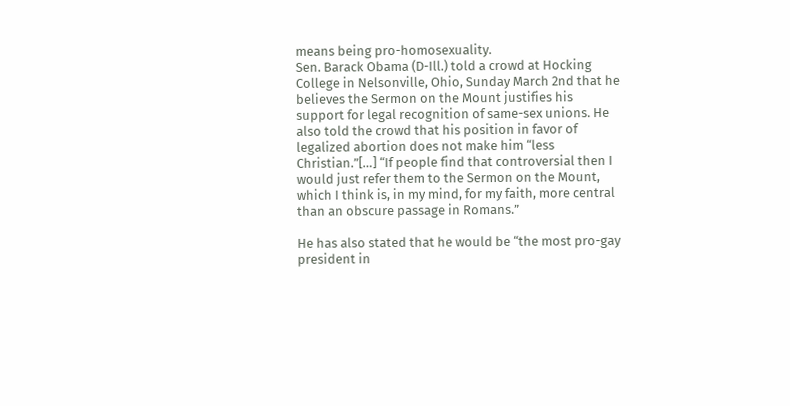means being pro-homosexuality.
Sen. Barack Obama (D-Ill.) told a crowd at Hocking College in Nelsonville, Ohio, Sunday March 2nd that he believes the Sermon on the Mount justifies his support for legal recognition of same-sex unions. He also told the crowd that his position in favor of legalized abortion does not make him “less Christian.”[…] “If people find that controversial then I would just refer them to the Sermon on the Mount, which I think is, in my mind, for my faith, more central than an obscure passage in Romans.”

He has also stated that he would be “the most pro-gay president in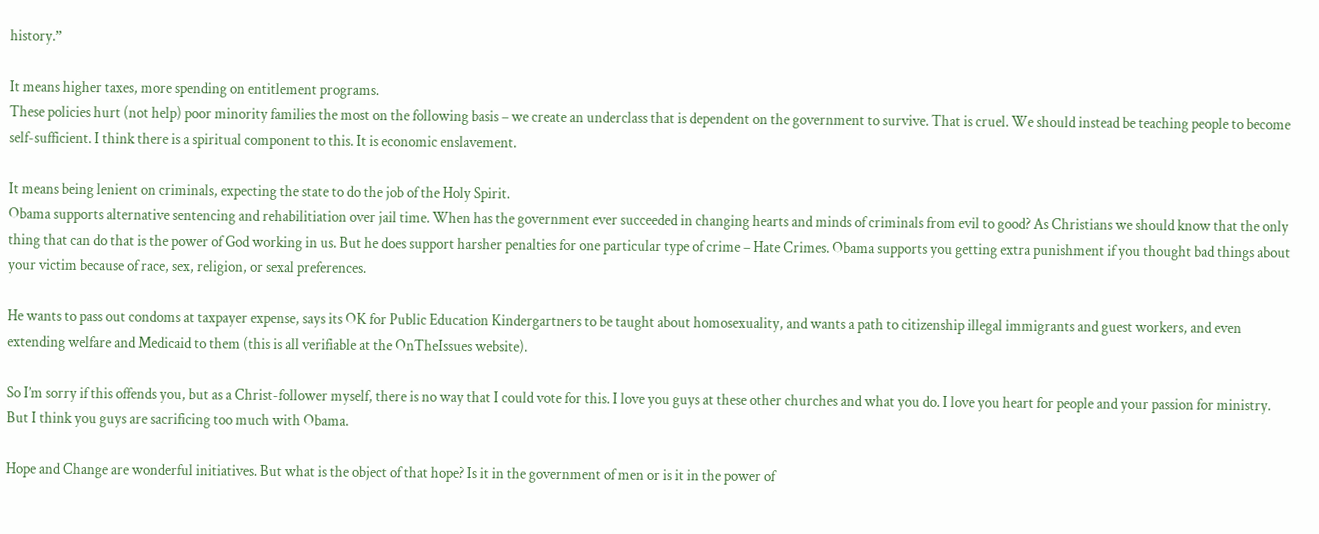history.”

It means higher taxes, more spending on entitlement programs.
These policies hurt (not help) poor minority families the most on the following basis – we create an underclass that is dependent on the government to survive. That is cruel. We should instead be teaching people to become self-sufficient. I think there is a spiritual component to this. It is economic enslavement.

It means being lenient on criminals, expecting the state to do the job of the Holy Spirit.
Obama supports alternative sentencing and rehabilitiation over jail time. When has the government ever succeeded in changing hearts and minds of criminals from evil to good? As Christians we should know that the only thing that can do that is the power of God working in us. But he does support harsher penalties for one particular type of crime – Hate Crimes. Obama supports you getting extra punishment if you thought bad things about your victim because of race, sex, religion, or sexal preferences.

He wants to pass out condoms at taxpayer expense, says its OK for Public Education Kindergartners to be taught about homosexuality, and wants a path to citizenship illegal immigrants and guest workers, and even extending welfare and Medicaid to them (this is all verifiable at the OnTheIssues website).

So I’m sorry if this offends you, but as a Christ-follower myself, there is no way that I could vote for this. I love you guys at these other churches and what you do. I love you heart for people and your passion for ministry. But I think you guys are sacrificing too much with Obama.

Hope and Change are wonderful initiatives. But what is the object of that hope? Is it in the government of men or is it in the power of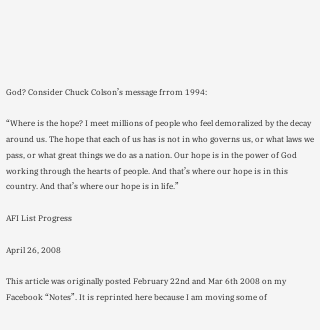God? Consider Chuck Colson’s message frrom 1994:

“Where is the hope? I meet millions of people who feel demoralized by the decay around us. The hope that each of us has is not in who governs us, or what laws we pass, or what great things we do as a nation. Our hope is in the power of God working through the hearts of people. And that’s where our hope is in this country. And that’s where our hope is in life.”

AFI List Progress

April 26, 2008

This article was originally posted February 22nd and Mar 6th 2008 on my Facebook “Notes”. It is reprinted here because I am moving some of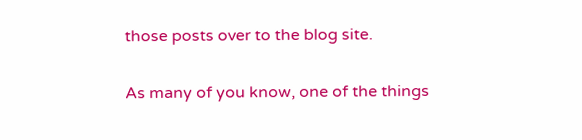those posts over to the blog site.

As many of you know, one of the things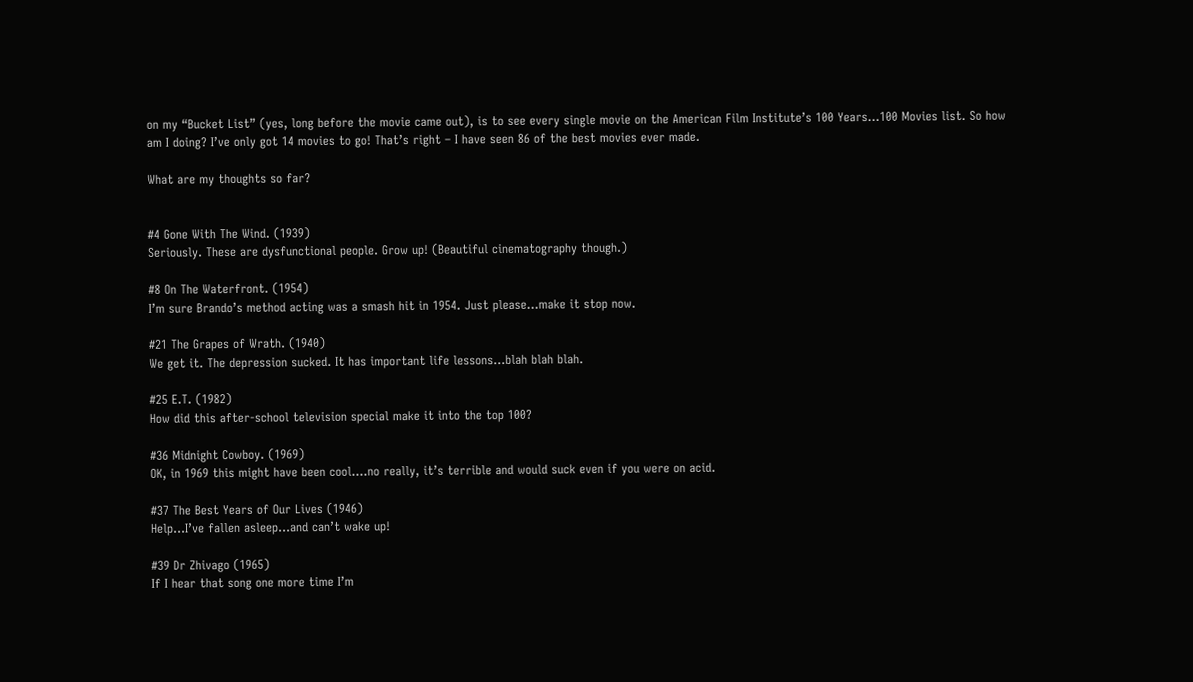on my “Bucket List” (yes, long before the movie came out), is to see every single movie on the American Film Institute’s 100 Years…100 Movies list. So how am I doing? I’ve only got 14 movies to go! That’s right – I have seen 86 of the best movies ever made.

What are my thoughts so far?


#4 Gone With The Wind. (1939)
Seriously. These are dysfunctional people. Grow up! (Beautiful cinematography though.)

#8 On The Waterfront. (1954)
I’m sure Brando’s method acting was a smash hit in 1954. Just please…make it stop now.

#21 The Grapes of Wrath. (1940)
We get it. The depression sucked. It has important life lessons…blah blah blah.

#25 E.T. (1982)
How did this after-school television special make it into the top 100?

#36 Midnight Cowboy. (1969)
OK, in 1969 this might have been cool….no really, it’s terrible and would suck even if you were on acid.

#37 The Best Years of Our Lives (1946)
Help…I’ve fallen asleep…and can’t wake up!

#39 Dr Zhivago (1965)
If I hear that song one more time I’m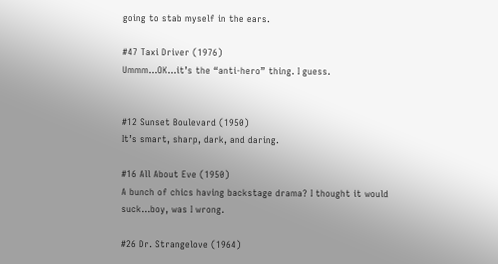going to stab myself in the ears.

#47 Taxi Driver (1976)
Ummm…OK…it’s the “anti-hero” thing. I guess.


#12 Sunset Boulevard (1950)
It’s smart, sharp, dark, and daring.

#16 All About Eve (1950)
A bunch of chics having backstage drama? I thought it would suck…boy, was I wrong.

#26 Dr. Strangelove (1964)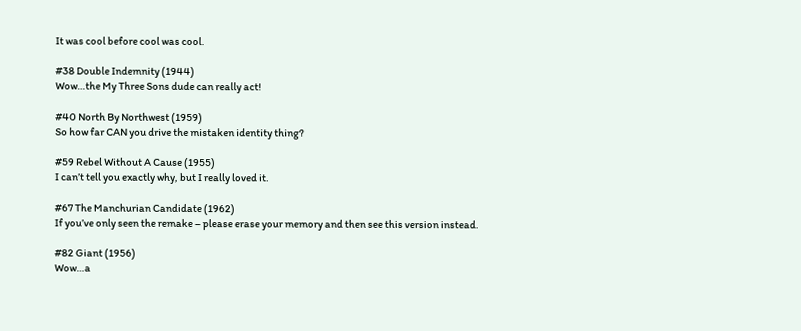It was cool before cool was cool.

#38 Double Indemnity (1944)
Wow…the My Three Sons dude can really act!

#40 North By Northwest (1959)
So how far CAN you drive the mistaken identity thing?

#59 Rebel Without A Cause (1955)
I can’t tell you exactly why, but I really loved it.

#67 The Manchurian Candidate (1962)
If you’ve only seen the remake – please erase your memory and then see this version instead.

#82 Giant (1956)
Wow…a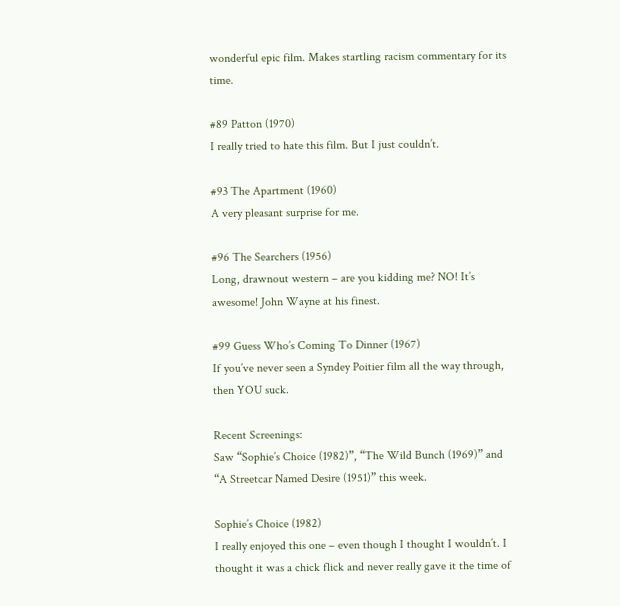wonderful epic film. Makes startling racism commentary for its time.

#89 Patton (1970)
I really tried to hate this film. But I just couldn’t.

#93 The Apartment (1960)
A very pleasant surprise for me.

#96 The Searchers (1956)
Long, drawnout western – are you kidding me? NO! It’s awesome! John Wayne at his finest.

#99 Guess Who’s Coming To Dinner (1967)
If you’ve never seen a Syndey Poitier film all the way through, then YOU suck.

Recent Screenings:
Saw “Sophie’s Choice (1982)”, “The Wild Bunch (1969)” and “A Streetcar Named Desire (1951)” this week.

Sophie’s Choice (1982)
I really enjoyed this one – even though I thought I wouldn’t. I thought it was a chick flick and never really gave it the time of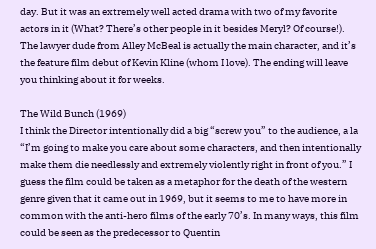day. But it was an extremely well acted drama with two of my favorite actors in it (What? There’s other people in it besides Meryl? Of course!). The lawyer dude from Alley McBeal is actually the main character, and it’s the feature film debut of Kevin Kline (whom I love). The ending will leave you thinking about it for weeks.

The Wild Bunch (1969)
I think the Director intentionally did a big “screw you” to the audience, a la “I’m going to make you care about some characters, and then intentionally make them die needlessly and extremely violently right in front of you.” I guess the film could be taken as a metaphor for the death of the western genre given that it came out in 1969, but it seems to me to have more in common with the anti-hero films of the early 70’s. In many ways, this film could be seen as the predecessor to Quentin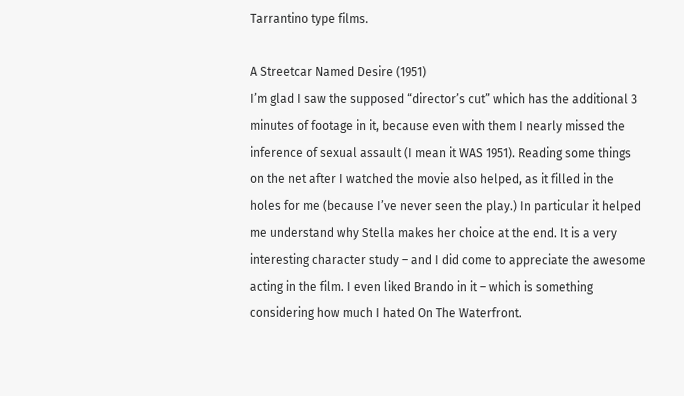Tarrantino type films.

A Streetcar Named Desire (1951)
I’m glad I saw the supposed “director’s cut” which has the additional 3 minutes of footage in it, because even with them I nearly missed the inference of sexual assault (I mean it WAS 1951). Reading some things on the net after I watched the movie also helped, as it filled in the holes for me (because I’ve never seen the play.) In particular it helped me understand why Stella makes her choice at the end. It is a very interesting character study – and I did come to appreciate the awesome acting in the film. I even liked Brando in it – which is something considering how much I hated On The Waterfront.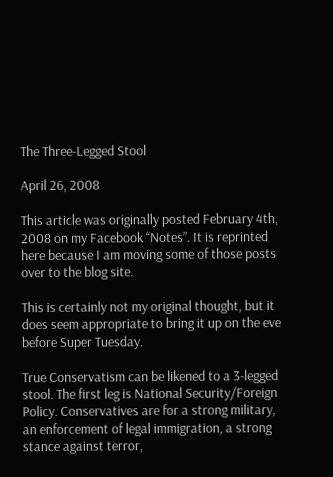The Three-Legged Stool

April 26, 2008

This article was originally posted February 4th, 2008 on my Facebook “Notes”. It is reprinted here because I am moving some of those posts over to the blog site.

This is certainly not my original thought, but it does seem appropriate to bring it up on the eve before Super Tuesday.

True Conservatism can be likened to a 3-legged stool. The first leg is National Security/Foreign Policy. Conservatives are for a strong military, an enforcement of legal immigration, a strong stance against terror,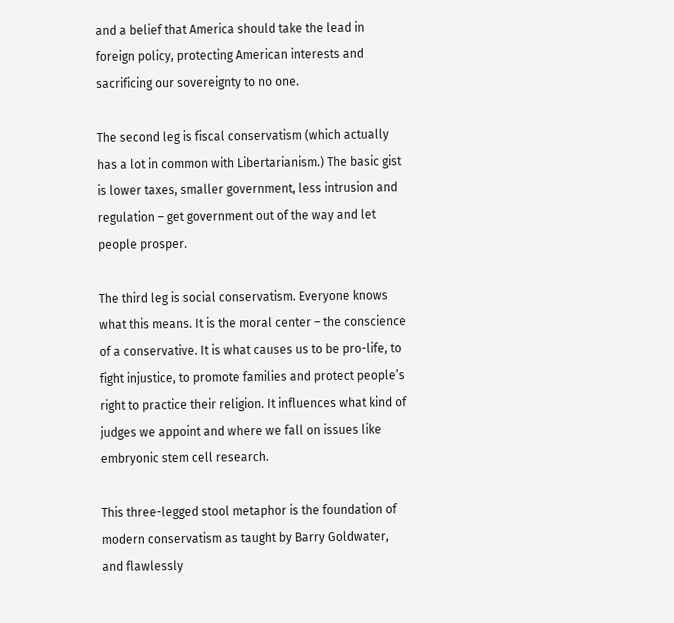and a belief that America should take the lead in foreign policy, protecting American interests and sacrificing our sovereignty to no one.

The second leg is fiscal conservatism (which actually has a lot in common with Libertarianism.) The basic gist is lower taxes, smaller government, less intrusion and regulation – get government out of the way and let people prosper.

The third leg is social conservatism. Everyone knows what this means. It is the moral center – the conscience of a conservative. It is what causes us to be pro-life, to fight injustice, to promote families and protect people’s right to practice their religion. It influences what kind of judges we appoint and where we fall on issues like embryonic stem cell research.

This three-legged stool metaphor is the foundation of modern conservatism as taught by Barry Goldwater, and flawlessly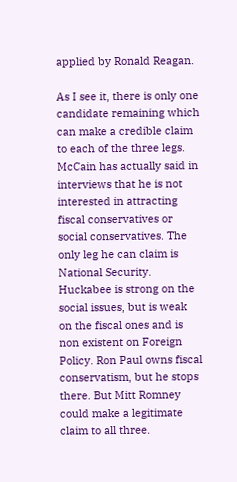applied by Ronald Reagan.

As I see it, there is only one candidate remaining which can make a credible claim to each of the three legs. McCain has actually said in interviews that he is not interested in attracting fiscal conservatives or social conservatives. The only leg he can claim is National Security. Huckabee is strong on the social issues, but is weak on the fiscal ones and is non existent on Foreign Policy. Ron Paul owns fiscal conservatism, but he stops there. But Mitt Romney could make a legitimate claim to all three.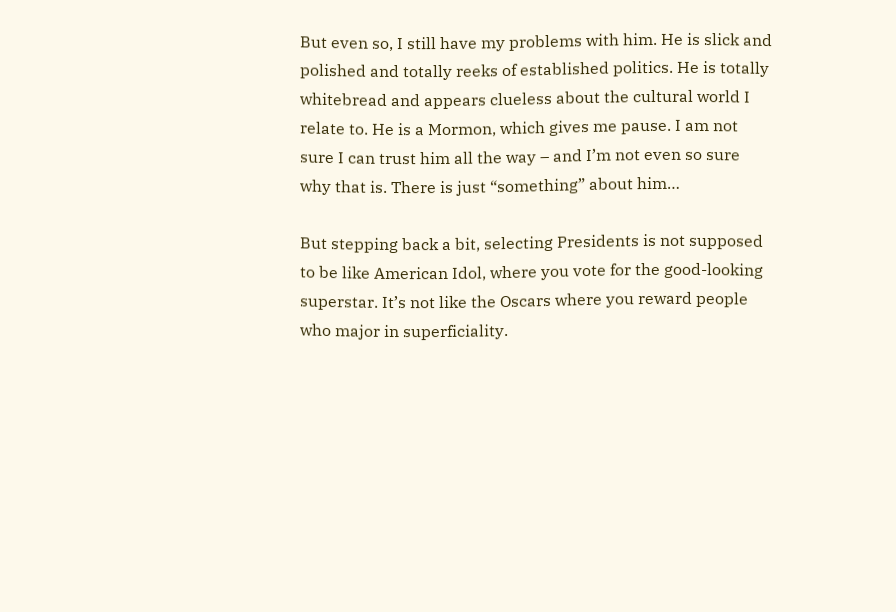But even so, I still have my problems with him. He is slick and polished and totally reeks of established politics. He is totally whitebread and appears clueless about the cultural world I relate to. He is a Mormon, which gives me pause. I am not sure I can trust him all the way – and I’m not even so sure why that is. There is just “something” about him…

But stepping back a bit, selecting Presidents is not supposed to be like American Idol, where you vote for the good-looking superstar. It’s not like the Oscars where you reward people who major in superficiality.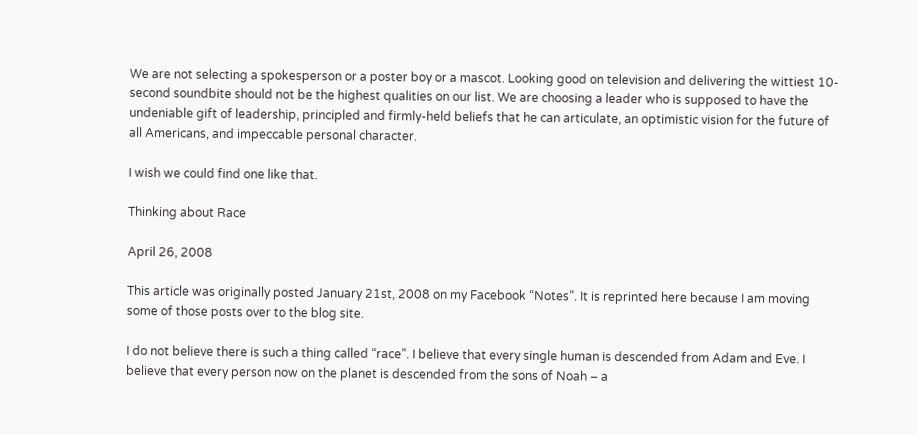We are not selecting a spokesperson or a poster boy or a mascot. Looking good on television and delivering the wittiest 10-second soundbite should not be the highest qualities on our list. We are choosing a leader who is supposed to have the undeniable gift of leadership, principled and firmly-held beliefs that he can articulate, an optimistic vision for the future of all Americans, and impeccable personal character.

I wish we could find one like that.

Thinking about Race

April 26, 2008

This article was originally posted January 21st, 2008 on my Facebook “Notes”. It is reprinted here because I am moving some of those posts over to the blog site.

I do not believe there is such a thing called “race”. I believe that every single human is descended from Adam and Eve. I believe that every person now on the planet is descended from the sons of Noah – a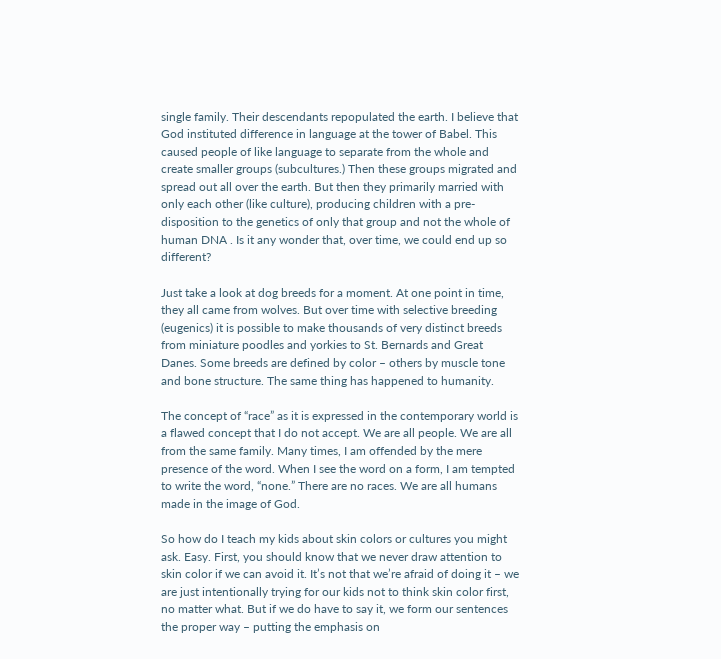single family. Their descendants repopulated the earth. I believe that God instituted difference in language at the tower of Babel. This caused people of like language to separate from the whole and create smaller groups (subcultures.) Then these groups migrated and spread out all over the earth. But then they primarily married with only each other (like culture), producing children with a pre-disposition to the genetics of only that group and not the whole of human DNA . Is it any wonder that, over time, we could end up so different?

Just take a look at dog breeds for a moment. At one point in time, they all came from wolves. But over time with selective breeding (eugenics) it is possible to make thousands of very distinct breeds from miniature poodles and yorkies to St. Bernards and Great Danes. Some breeds are defined by color – others by muscle tone and bone structure. The same thing has happened to humanity.

The concept of “race” as it is expressed in the contemporary world is a flawed concept that I do not accept. We are all people. We are all from the same family. Many times, I am offended by the mere presence of the word. When I see the word on a form, I am tempted to write the word, “none.” There are no races. We are all humans made in the image of God.

So how do I teach my kids about skin colors or cultures you might ask. Easy. First, you should know that we never draw attention to skin color if we can avoid it. It’s not that we’re afraid of doing it – we are just intentionally trying for our kids not to think skin color first, no matter what. But if we do have to say it, we form our sentences the proper way – putting the emphasis on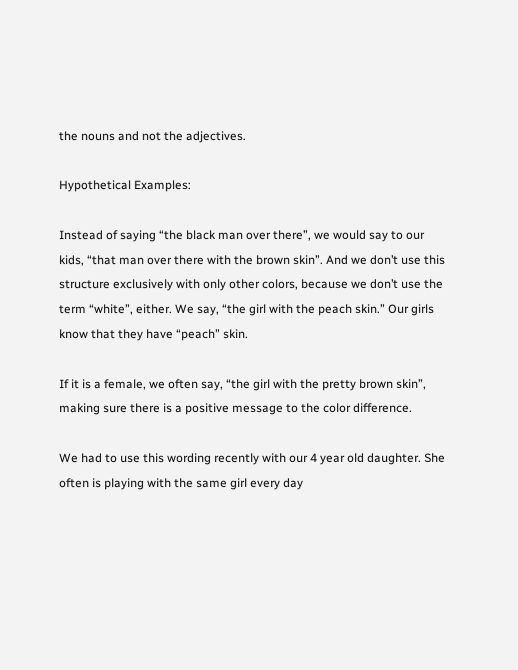the nouns and not the adjectives.

Hypothetical Examples:

Instead of saying “the black man over there”, we would say to our kids, “that man over there with the brown skin”. And we don’t use this structure exclusively with only other colors, because we don’t use the term “white”, either. We say, “the girl with the peach skin.” Our girls know that they have “peach” skin.

If it is a female, we often say, “the girl with the pretty brown skin”, making sure there is a positive message to the color difference.

We had to use this wording recently with our 4 year old daughter. She often is playing with the same girl every day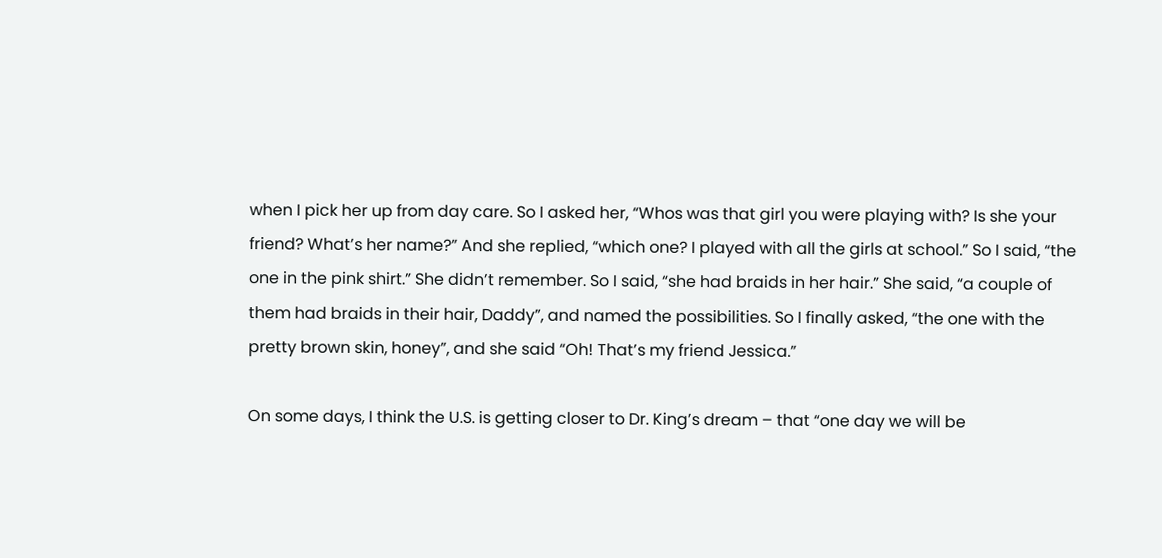when I pick her up from day care. So I asked her, “Whos was that girl you were playing with? Is she your friend? What’s her name?” And she replied, “which one? I played with all the girls at school.” So I said, “the one in the pink shirt.” She didn’t remember. So I said, “she had braids in her hair.” She said, “a couple of them had braids in their hair, Daddy”, and named the possibilities. So I finally asked, “the one with the pretty brown skin, honey”, and she said “Oh! That’s my friend Jessica.”

On some days, I think the U.S. is getting closer to Dr. King’s dream – that “one day we will be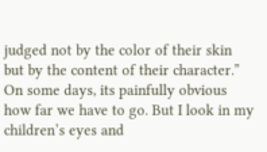judged not by the color of their skin but by the content of their character.” On some days, its painfully obvious how far we have to go. But I look in my children’s eyes and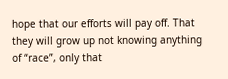hope that our efforts will pay off. That they will grow up not knowing anything of “race”, only that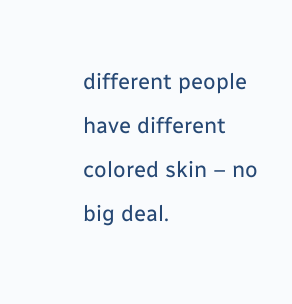different people have different colored skin – no big deal.